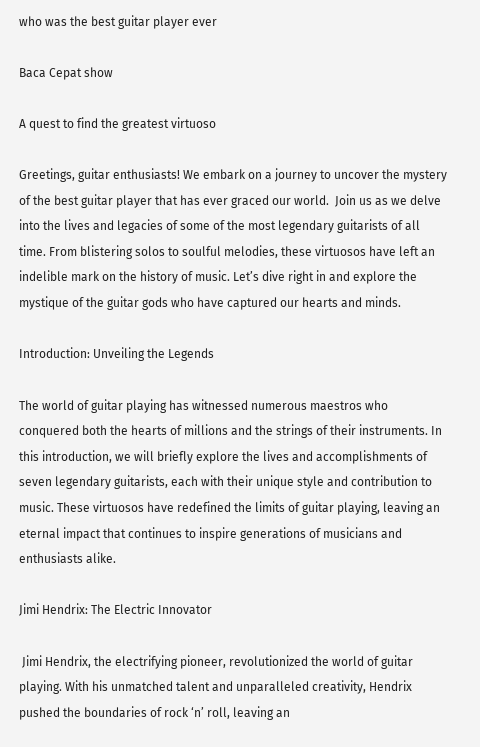who was the best guitar player ever

Baca Cepat show

A quest to find the greatest virtuoso

Greetings, guitar enthusiasts! We embark on a journey to uncover the mystery of the best guitar player that has ever graced our world.  Join us as we delve into the lives and legacies of some of the most legendary guitarists of all time. From blistering solos to soulful melodies, these virtuosos have left an indelible mark on the history of music. Let’s dive right in and explore the mystique of the guitar gods who have captured our hearts and minds.

Introduction: Unveiling the Legends

The world of guitar playing has witnessed numerous maestros who conquered both the hearts of millions and the strings of their instruments. In this introduction, we will briefly explore the lives and accomplishments of seven legendary guitarists, each with their unique style and contribution to music. These virtuosos have redefined the limits of guitar playing, leaving an eternal impact that continues to inspire generations of musicians and enthusiasts alike.

Jimi Hendrix: The Electric Innovator

 Jimi Hendrix, the electrifying pioneer, revolutionized the world of guitar playing. With his unmatched talent and unparalleled creativity, Hendrix pushed the boundaries of rock ‘n’ roll, leaving an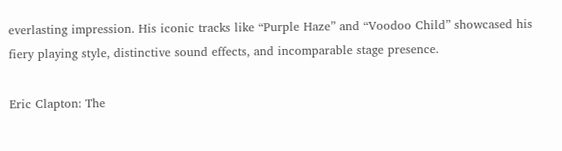everlasting impression. His iconic tracks like “Purple Haze” and “Voodoo Child” showcased his fiery playing style, distinctive sound effects, and incomparable stage presence.

Eric Clapton: The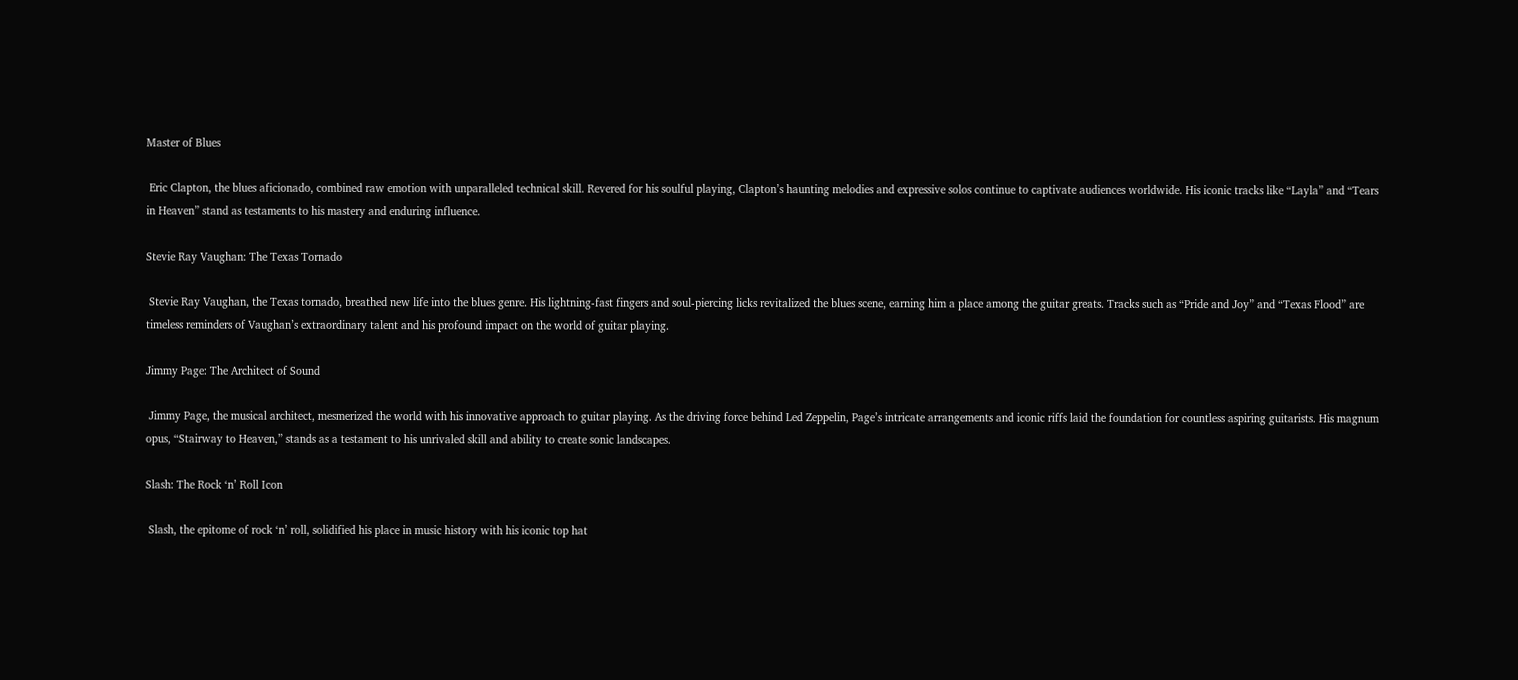Master of Blues

 Eric Clapton, the blues aficionado, combined raw emotion with unparalleled technical skill. Revered for his soulful playing, Clapton’s haunting melodies and expressive solos continue to captivate audiences worldwide. His iconic tracks like “Layla” and “Tears in Heaven” stand as testaments to his mastery and enduring influence.

Stevie Ray Vaughan: The Texas Tornado

 Stevie Ray Vaughan, the Texas tornado, breathed new life into the blues genre. His lightning-fast fingers and soul-piercing licks revitalized the blues scene, earning him a place among the guitar greats. Tracks such as “Pride and Joy” and “Texas Flood” are timeless reminders of Vaughan’s extraordinary talent and his profound impact on the world of guitar playing.

Jimmy Page: The Architect of Sound

 Jimmy Page, the musical architect, mesmerized the world with his innovative approach to guitar playing. As the driving force behind Led Zeppelin, Page’s intricate arrangements and iconic riffs laid the foundation for countless aspiring guitarists. His magnum opus, “Stairway to Heaven,” stands as a testament to his unrivaled skill and ability to create sonic landscapes.

Slash: The Rock ‘n’ Roll Icon

 Slash, the epitome of rock ‘n’ roll, solidified his place in music history with his iconic top hat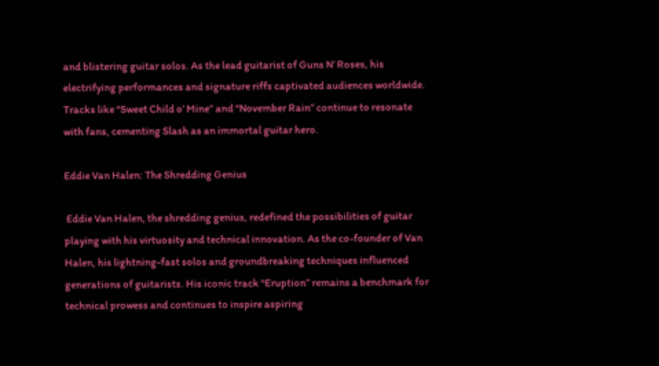and blistering guitar solos. As the lead guitarist of Guns N’ Roses, his electrifying performances and signature riffs captivated audiences worldwide. Tracks like “Sweet Child o’ Mine” and “November Rain” continue to resonate with fans, cementing Slash as an immortal guitar hero.

Eddie Van Halen: The Shredding Genius

 Eddie Van Halen, the shredding genius, redefined the possibilities of guitar playing with his virtuosity and technical innovation. As the co-founder of Van Halen, his lightning-fast solos and groundbreaking techniques influenced generations of guitarists. His iconic track “Eruption” remains a benchmark for technical prowess and continues to inspire aspiring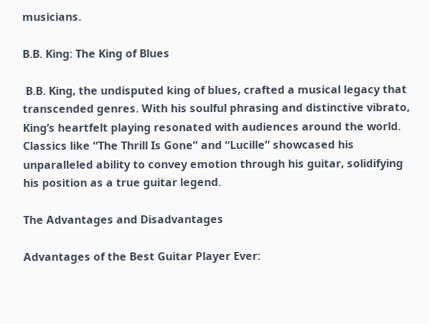musicians.

B.B. King: The King of Blues

 B.B. King, the undisputed king of blues, crafted a musical legacy that transcended genres. With his soulful phrasing and distinctive vibrato, King’s heartfelt playing resonated with audiences around the world. Classics like “The Thrill Is Gone” and “Lucille” showcased his unparalleled ability to convey emotion through his guitar, solidifying his position as a true guitar legend.

The Advantages and Disadvantages

Advantages of the Best Guitar Player Ever: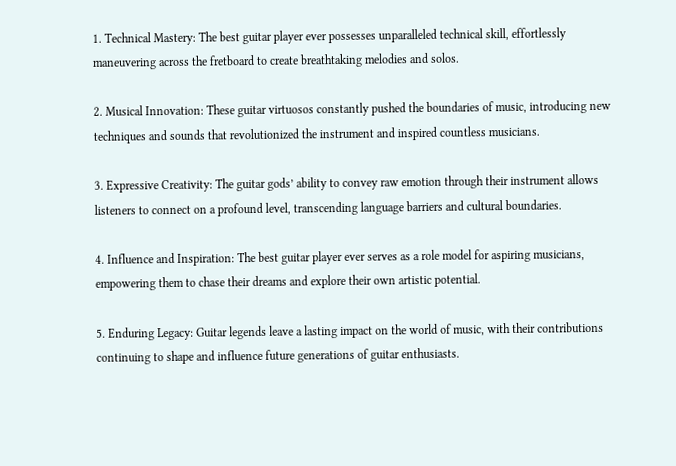1. Technical Mastery: The best guitar player ever possesses unparalleled technical skill, effortlessly maneuvering across the fretboard to create breathtaking melodies and solos.

2. Musical Innovation: These guitar virtuosos constantly pushed the boundaries of music, introducing new techniques and sounds that revolutionized the instrument and inspired countless musicians.

3. Expressive Creativity: The guitar gods’ ability to convey raw emotion through their instrument allows listeners to connect on a profound level, transcending language barriers and cultural boundaries.

4. Influence and Inspiration: The best guitar player ever serves as a role model for aspiring musicians, empowering them to chase their dreams and explore their own artistic potential.

5. Enduring Legacy: Guitar legends leave a lasting impact on the world of music, with their contributions continuing to shape and influence future generations of guitar enthusiasts.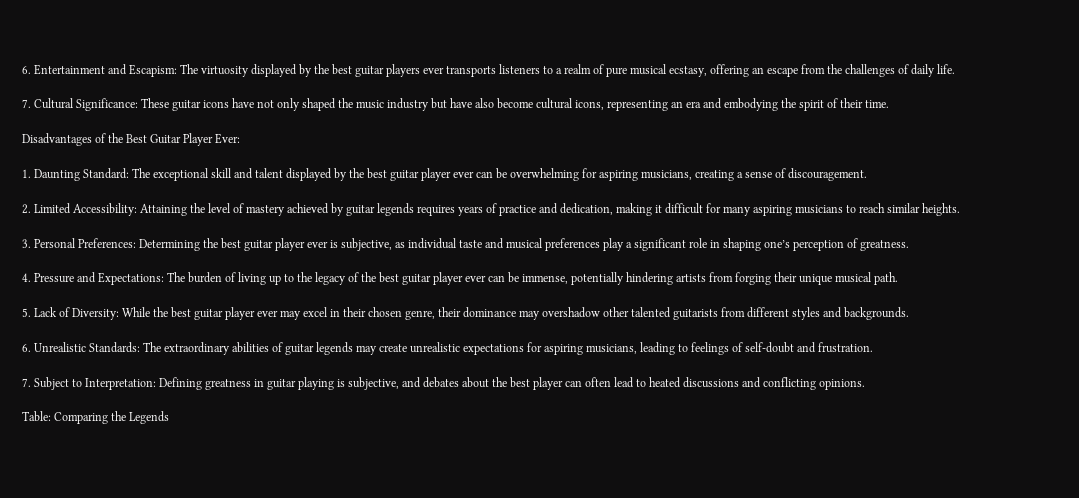6. Entertainment and Escapism: The virtuosity displayed by the best guitar players ever transports listeners to a realm of pure musical ecstasy, offering an escape from the challenges of daily life.

7. Cultural Significance: These guitar icons have not only shaped the music industry but have also become cultural icons, representing an era and embodying the spirit of their time.

Disadvantages of the Best Guitar Player Ever:

1. Daunting Standard: The exceptional skill and talent displayed by the best guitar player ever can be overwhelming for aspiring musicians, creating a sense of discouragement.

2. Limited Accessibility: Attaining the level of mastery achieved by guitar legends requires years of practice and dedication, making it difficult for many aspiring musicians to reach similar heights.

3. Personal Preferences: Determining the best guitar player ever is subjective, as individual taste and musical preferences play a significant role in shaping one’s perception of greatness.

4. Pressure and Expectations: The burden of living up to the legacy of the best guitar player ever can be immense, potentially hindering artists from forging their unique musical path.

5. Lack of Diversity: While the best guitar player ever may excel in their chosen genre, their dominance may overshadow other talented guitarists from different styles and backgrounds.

6. Unrealistic Standards: The extraordinary abilities of guitar legends may create unrealistic expectations for aspiring musicians, leading to feelings of self-doubt and frustration.

7. Subject to Interpretation: Defining greatness in guitar playing is subjective, and debates about the best player can often lead to heated discussions and conflicting opinions.

Table: Comparing the Legends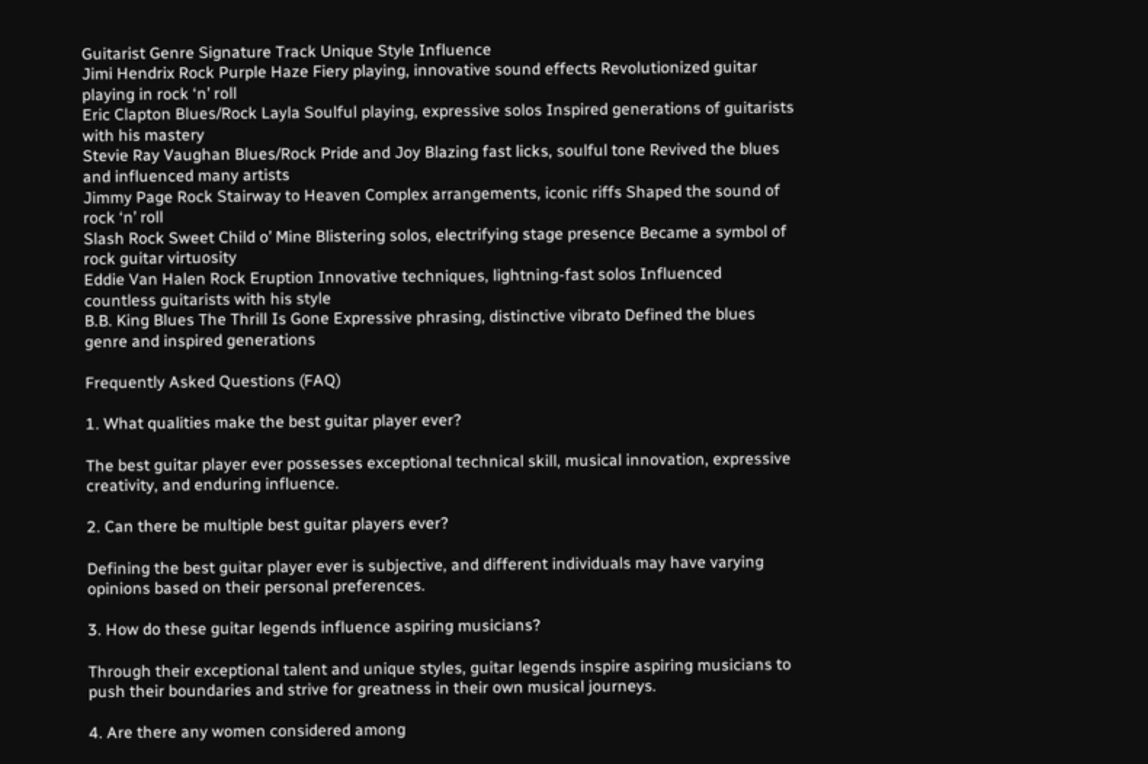Guitarist Genre Signature Track Unique Style Influence
Jimi Hendrix Rock Purple Haze Fiery playing, innovative sound effects Revolutionized guitar playing in rock ‘n’ roll
Eric Clapton Blues/Rock Layla Soulful playing, expressive solos Inspired generations of guitarists with his mastery
Stevie Ray Vaughan Blues/Rock Pride and Joy Blazing fast licks, soulful tone Revived the blues and influenced many artists
Jimmy Page Rock Stairway to Heaven Complex arrangements, iconic riffs Shaped the sound of rock ‘n’ roll
Slash Rock Sweet Child o’ Mine Blistering solos, electrifying stage presence Became a symbol of rock guitar virtuosity
Eddie Van Halen Rock Eruption Innovative techniques, lightning-fast solos Influenced countless guitarists with his style
B.B. King Blues The Thrill Is Gone Expressive phrasing, distinctive vibrato Defined the blues genre and inspired generations

Frequently Asked Questions (FAQ)

1. What qualities make the best guitar player ever?

The best guitar player ever possesses exceptional technical skill, musical innovation, expressive creativity, and enduring influence.

2. Can there be multiple best guitar players ever?

Defining the best guitar player ever is subjective, and different individuals may have varying opinions based on their personal preferences.

3. How do these guitar legends influence aspiring musicians?

Through their exceptional talent and unique styles, guitar legends inspire aspiring musicians to push their boundaries and strive for greatness in their own musical journeys.

4. Are there any women considered among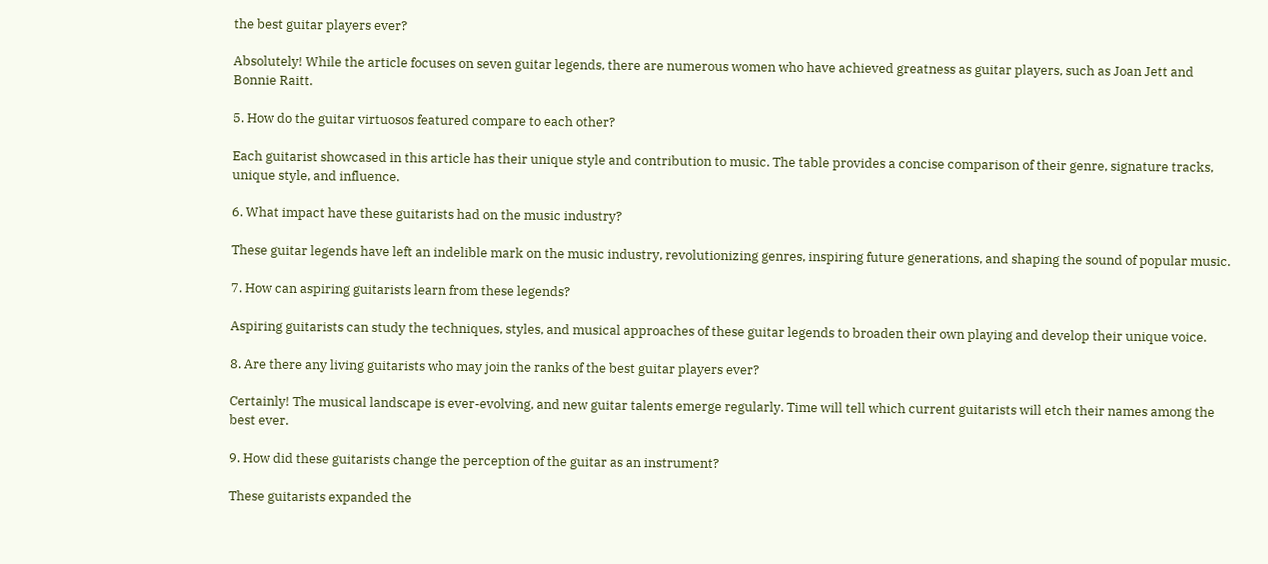the best guitar players ever?

Absolutely! While the article focuses on seven guitar legends, there are numerous women who have achieved greatness as guitar players, such as Joan Jett and Bonnie Raitt.

5. How do the guitar virtuosos featured compare to each other?

Each guitarist showcased in this article has their unique style and contribution to music. The table provides a concise comparison of their genre, signature tracks, unique style, and influence.

6. What impact have these guitarists had on the music industry?

These guitar legends have left an indelible mark on the music industry, revolutionizing genres, inspiring future generations, and shaping the sound of popular music.

7. How can aspiring guitarists learn from these legends?

Aspiring guitarists can study the techniques, styles, and musical approaches of these guitar legends to broaden their own playing and develop their unique voice.

8. Are there any living guitarists who may join the ranks of the best guitar players ever?

Certainly! The musical landscape is ever-evolving, and new guitar talents emerge regularly. Time will tell which current guitarists will etch their names among the best ever.

9. How did these guitarists change the perception of the guitar as an instrument?

These guitarists expanded the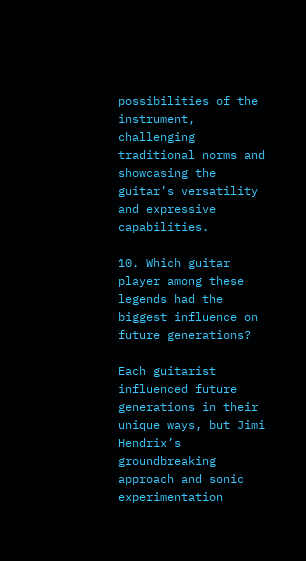possibilities of the instrument, challenging traditional norms and showcasing the guitar’s versatility and expressive capabilities.

10. Which guitar player among these legends had the biggest influence on future generations?

Each guitarist influenced future generations in their unique ways, but Jimi Hendrix’s groundbreaking approach and sonic experimentation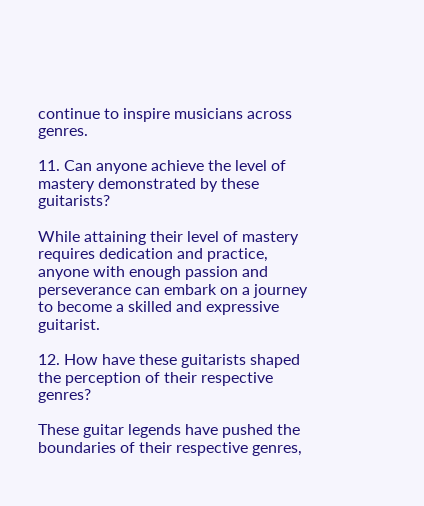continue to inspire musicians across genres.

11. Can anyone achieve the level of mastery demonstrated by these guitarists?

While attaining their level of mastery requires dedication and practice, anyone with enough passion and perseverance can embark on a journey to become a skilled and expressive guitarist.

12. How have these guitarists shaped the perception of their respective genres?

These guitar legends have pushed the boundaries of their respective genres,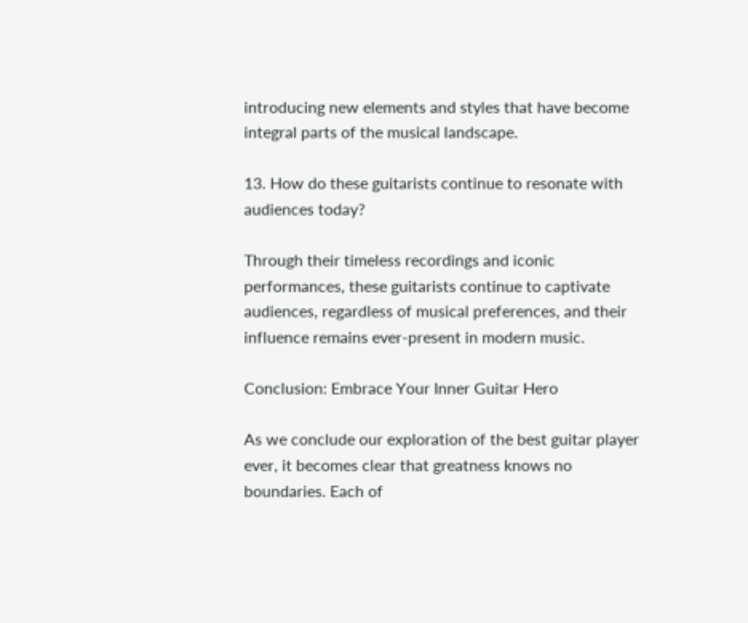introducing new elements and styles that have become integral parts of the musical landscape.

13. How do these guitarists continue to resonate with audiences today?

Through their timeless recordings and iconic performances, these guitarists continue to captivate audiences, regardless of musical preferences, and their influence remains ever-present in modern music.

Conclusion: Embrace Your Inner Guitar Hero

As we conclude our exploration of the best guitar player ever, it becomes clear that greatness knows no boundaries. Each of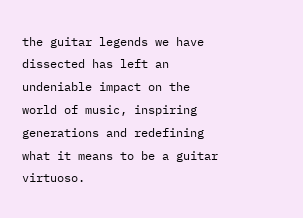the guitar legends we have dissected has left an undeniable impact on the world of music, inspiring generations and redefining what it means to be a guitar virtuoso.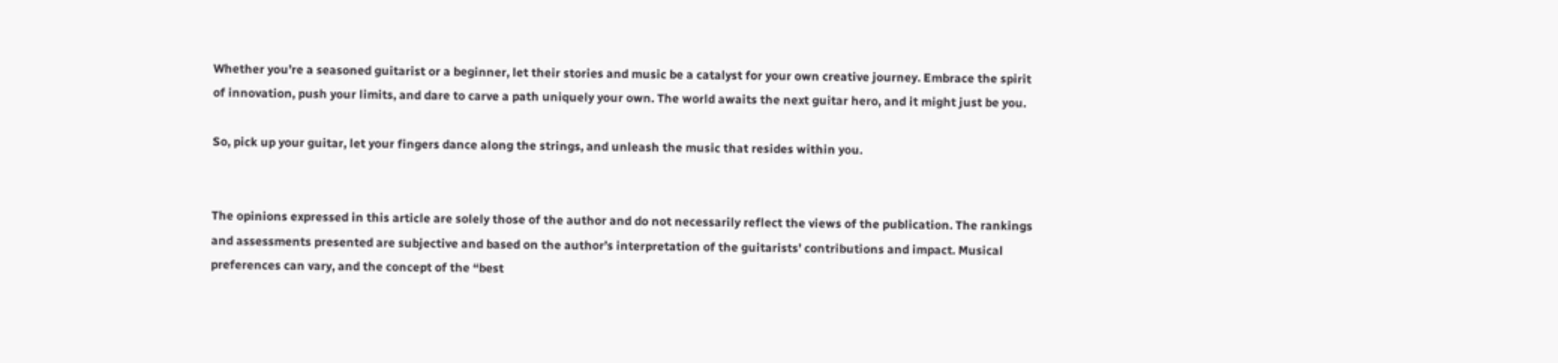Whether you’re a seasoned guitarist or a beginner, let their stories and music be a catalyst for your own creative journey. Embrace the spirit of innovation, push your limits, and dare to carve a path uniquely your own. The world awaits the next guitar hero, and it might just be you.

So, pick up your guitar, let your fingers dance along the strings, and unleash the music that resides within you.


The opinions expressed in this article are solely those of the author and do not necessarily reflect the views of the publication. The rankings and assessments presented are subjective and based on the author’s interpretation of the guitarists’ contributions and impact. Musical preferences can vary, and the concept of the “best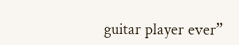guitar player ever”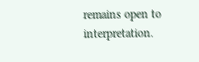remains open to interpretation.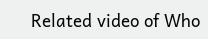Related video of Who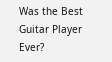Was the Best Guitar Player Ever?